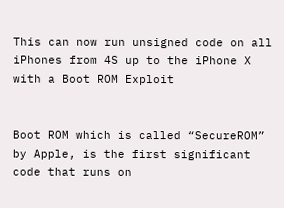This can now run unsigned code on all iPhones from 4S up to the iPhone X with a Boot ROM Exploit


Boot ROM which is called “SecureROM” by Apple, is the first significant code that runs on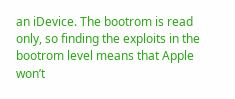an iDevice. The bootrom is read only, so finding the exploits in the bootrom level means that Apple won’t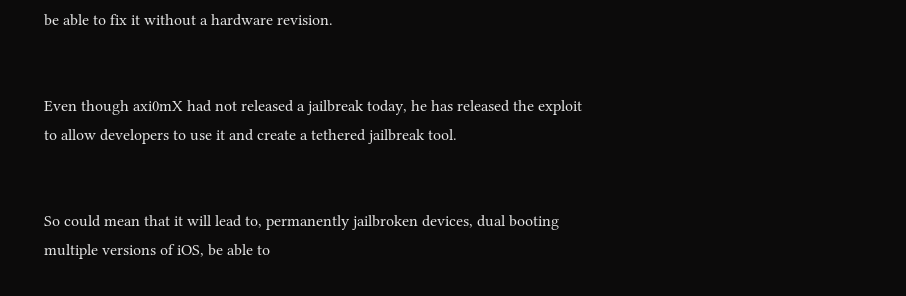be able to fix it without a hardware revision.


Even though axi0mX had not released a jailbreak today, he has released the exploit to allow developers to use it and create a tethered jailbreak tool.


So could mean that it will lead to, permanently jailbroken devices, dual booting multiple versions of iOS, be able to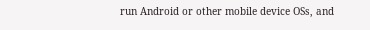run Android or other mobile device OSs, and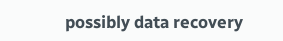possibly data recovery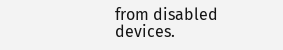from disabled devices.